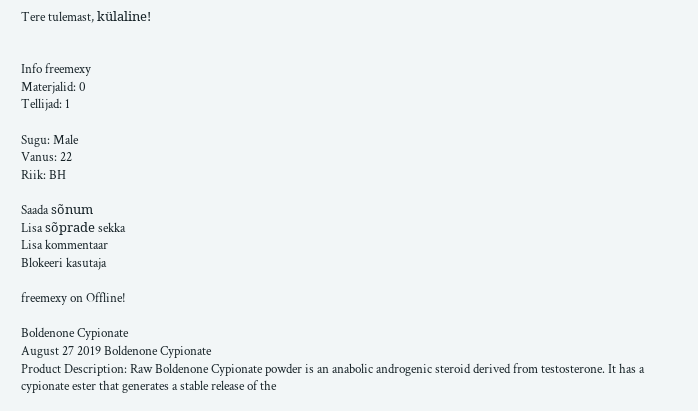Tere tulemast, külaline!


Info freemexy
Materjalid: 0
Tellijad: 1

Sugu: Male
Vanus: 22
Riik: BH

Saada sõnum
Lisa sõprade sekka
Lisa kommentaar
Blokeeri kasutaja

freemexy on Offline!

Boldenone Cypionate
August 27 2019 Boldenone Cypionate
Product Description: Raw Boldenone Cypionate powder is an anabolic androgenic steroid derived from testosterone. It has a cypionate ester that generates a stable release of the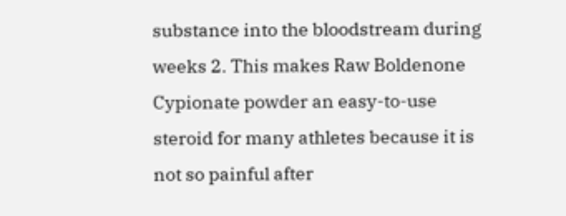substance into the bloodstream during weeks 2. This makes Raw Boldenone Cypionate powder an easy-to-use steroid for many athletes because it is not so painful after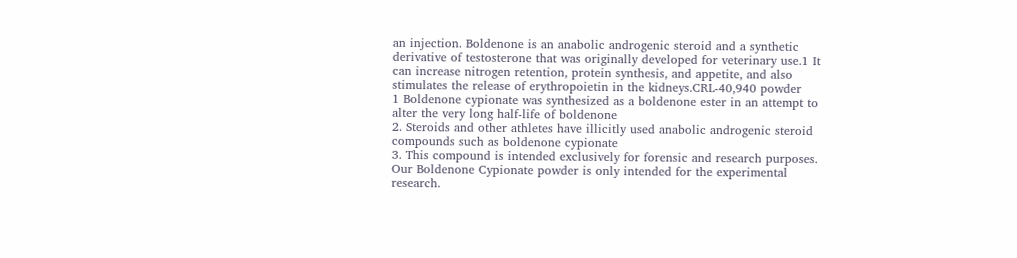an injection. Boldenone is an anabolic androgenic steroid and a synthetic derivative of testosterone that was originally developed for veterinary use.1 It can increase nitrogen retention, protein synthesis, and appetite, and also stimulates the release of erythropoietin in the kidneys.CRL-40,940 powder
1 Boldenone cypionate was synthesized as a boldenone ester in an attempt to alter the very long half-life of boldenone
2. Steroids and other athletes have illicitly used anabolic androgenic steroid compounds such as boldenone cypionate
3. This compound is intended exclusively for forensic and research purposes. Our Boldenone Cypionate powder is only intended for the experimental research.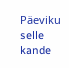Päeviku selle kande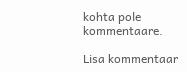kohta pole kommentaare.

Lisa kommentaar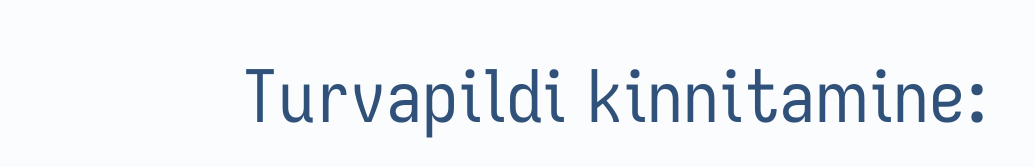Turvapildi kinnitamine: